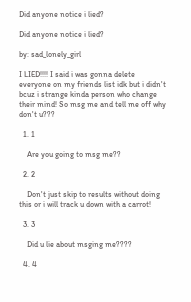Did anyone notice i lied?

Did anyone notice i lied?

by: sad_lonely_girl

I LIED!!!! I said i was gonna delete everyone on my friends list idk but i didn't bcuz i strange kinda person who change their mind! So msg me and tell me off why don't u???

  1. 1

    Are you going to msg me??

  2. 2

    Don't just skip to results without doing this or i will track u down with a carrot!

  3. 3

    Did u lie about msging me????

  4. 4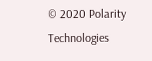© 2020 Polarity Technologies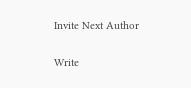Invite Next Author

Write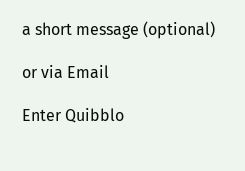a short message (optional)

or via Email

Enter Quibblo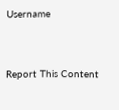Username


Report This Content